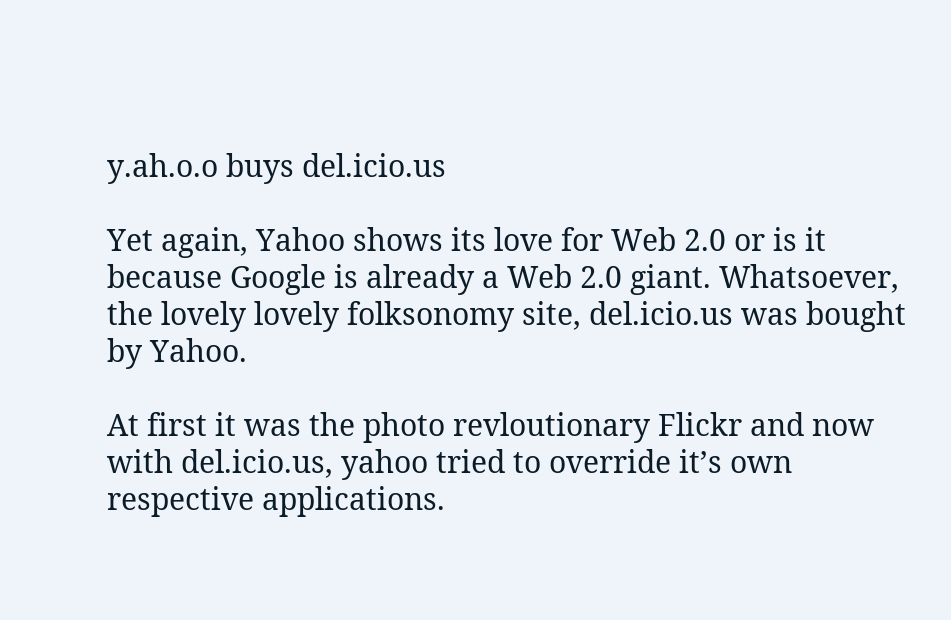y.ah.o.o buys del.icio.us

Yet again, Yahoo shows its love for Web 2.0 or is it because Google is already a Web 2.0 giant. Whatsoever, the lovely lovely folksonomy site, del.icio.us was bought by Yahoo.

At first it was the photo revloutionary Flickr and now with del.icio.us, yahoo tried to override it’s own respective applications.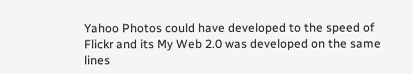Yahoo Photos could have developed to the speed of Flickr and its My Web 2.0 was developed on the same lines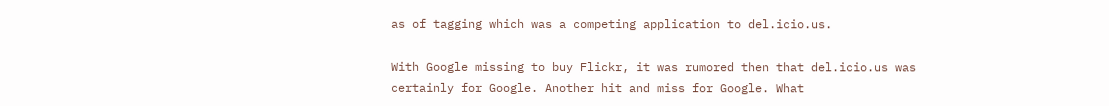as of tagging which was a competing application to del.icio.us.

With Google missing to buy Flickr, it was rumored then that del.icio.us was certainly for Google. Another hit and miss for Google. What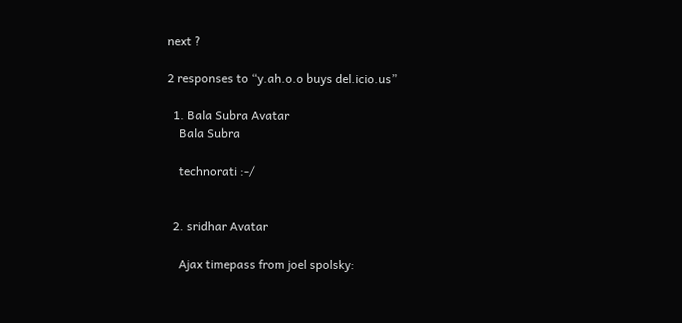next ?

2 responses to “y.ah.o.o buys del.icio.us”

  1. Bala Subra Avatar
    Bala Subra

    technorati :-/


  2. sridhar Avatar

    Ajax timepass from joel spolsky: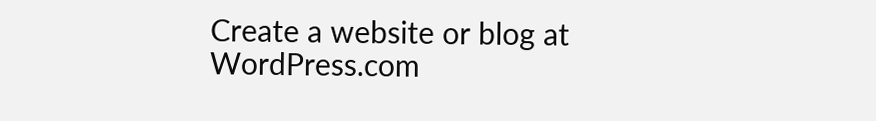Create a website or blog at WordPress.com